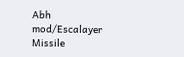Abh mod/Escalayer Missile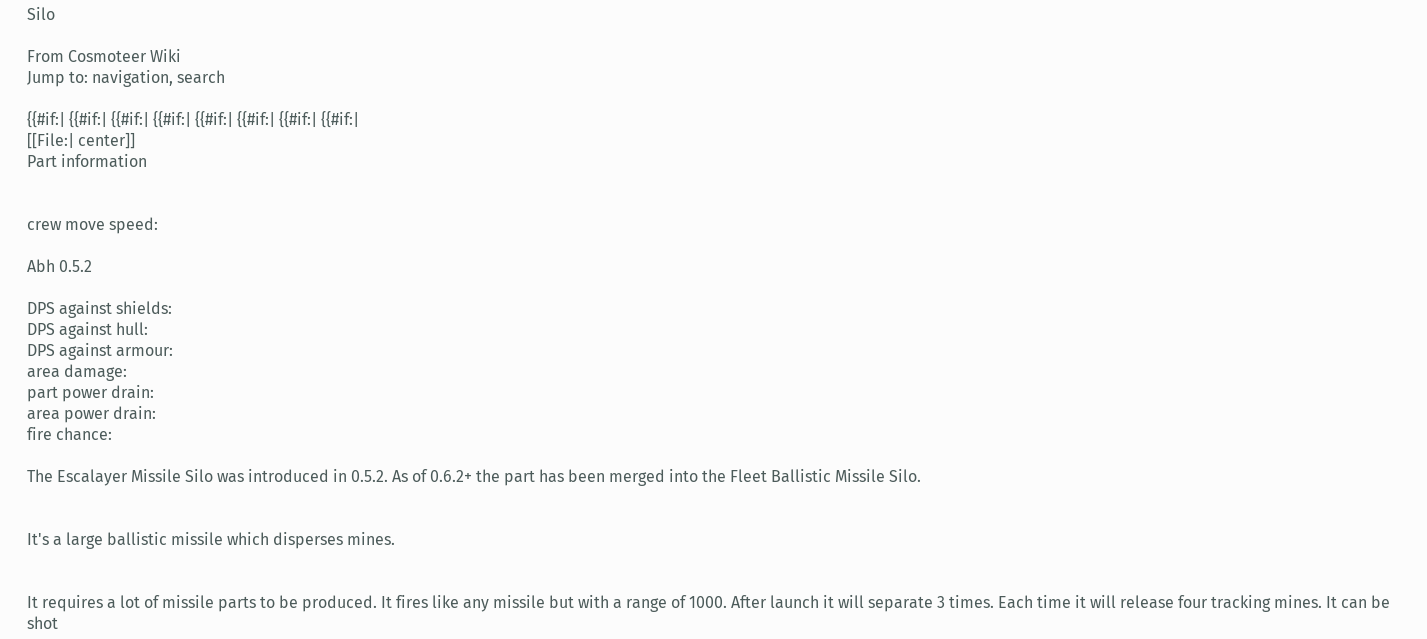Silo

From Cosmoteer Wiki
Jump to: navigation, search

{{#if:| {{#if:| {{#if:| {{#if:| {{#if:| {{#if:| {{#if:| {{#if:|
[[File:| center]]
Part information


crew move speed:

Abh 0.5.2

DPS against shields:
DPS against hull:
DPS against armour:
area damage:
part power drain:
area power drain:
fire chance:

The Escalayer Missile Silo was introduced in 0.5.2. As of 0.6.2+ the part has been merged into the Fleet Ballistic Missile Silo.


It's a large ballistic missile which disperses mines.


It requires a lot of missile parts to be produced. It fires like any missile but with a range of 1000. After launch it will separate 3 times. Each time it will release four tracking mines. It can be shot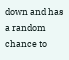down and has a random chance to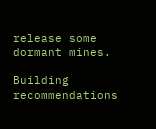release some dormant mines.

Building recommendations